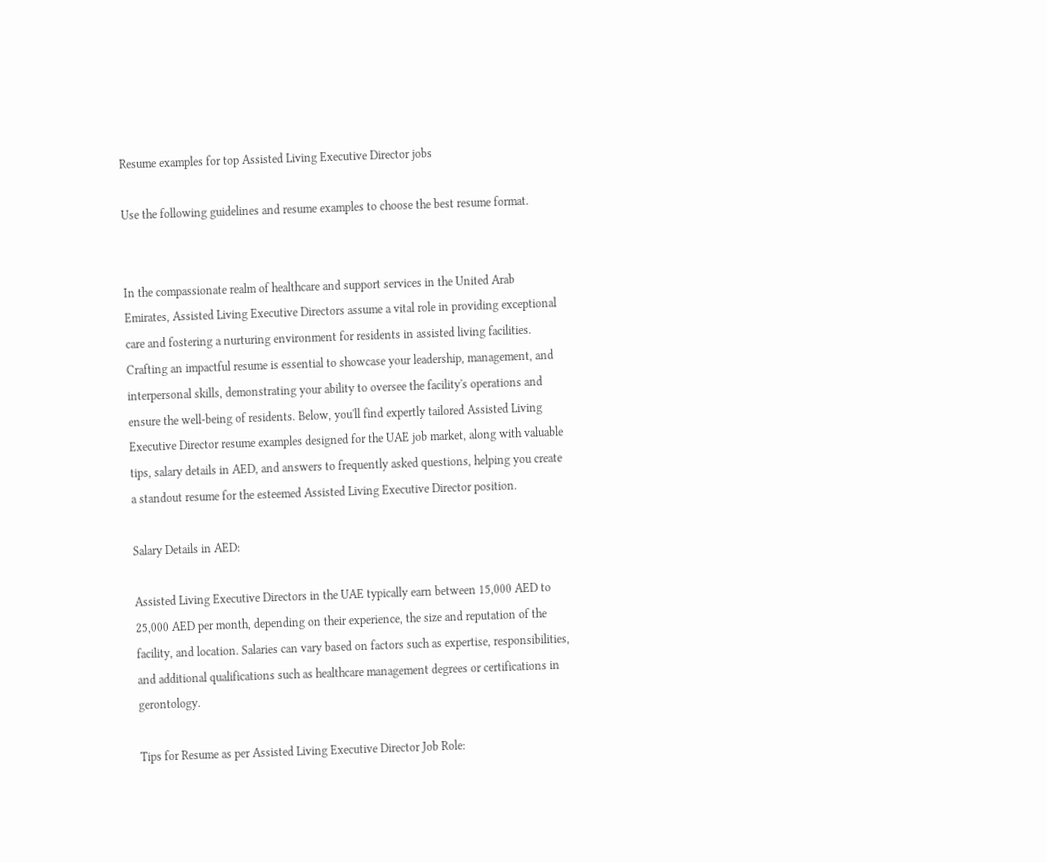Resume examples for top Assisted Living Executive Director jobs

Use the following guidelines and resume examples to choose the best resume format.


In the compassionate realm of healthcare and support services in the United Arab Emirates, Assisted Living Executive Directors assume a vital role in providing exceptional care and fostering a nurturing environment for residents in assisted living facilities. Crafting an impactful resume is essential to showcase your leadership, management, and interpersonal skills, demonstrating your ability to oversee the facility's operations and ensure the well-being of residents. Below, you'll find expertly tailored Assisted Living Executive Director resume examples designed for the UAE job market, along with valuable tips, salary details in AED, and answers to frequently asked questions, helping you create a standout resume for the esteemed Assisted Living Executive Director position.

Salary Details in AED:

Assisted Living Executive Directors in the UAE typically earn between 15,000 AED to 25,000 AED per month, depending on their experience, the size and reputation of the facility, and location. Salaries can vary based on factors such as expertise, responsibilities, and additional qualifications such as healthcare management degrees or certifications in gerontology.

Tips for Resume as per Assisted Living Executive Director Job Role: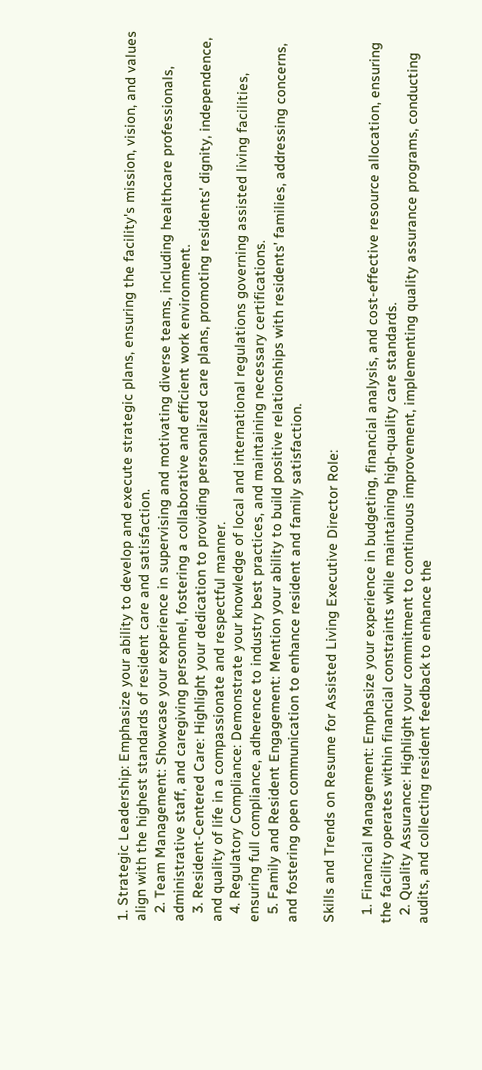1. Strategic Leadership: Emphasize your ability to develop and execute strategic plans, ensuring the facility's mission, vision, and values align with the highest standards of resident care and satisfaction.
  2. Team Management: Showcase your experience in supervising and motivating diverse teams, including healthcare professionals, administrative staff, and caregiving personnel, fostering a collaborative and efficient work environment.
  3. Resident-Centered Care: Highlight your dedication to providing personalized care plans, promoting residents' dignity, independence, and quality of life in a compassionate and respectful manner.
  4. Regulatory Compliance: Demonstrate your knowledge of local and international regulations governing assisted living facilities, ensuring full compliance, adherence to industry best practices, and maintaining necessary certifications.
  5. Family and Resident Engagement: Mention your ability to build positive relationships with residents' families, addressing concerns, and fostering open communication to enhance resident and family satisfaction.

Skills and Trends on Resume for Assisted Living Executive Director Role:

  1. Financial Management: Emphasize your experience in budgeting, financial analysis, and cost-effective resource allocation, ensuring the facility operates within financial constraints while maintaining high-quality care standards.
  2. Quality Assurance: Highlight your commitment to continuous improvement, implementing quality assurance programs, conducting audits, and collecting resident feedback to enhance the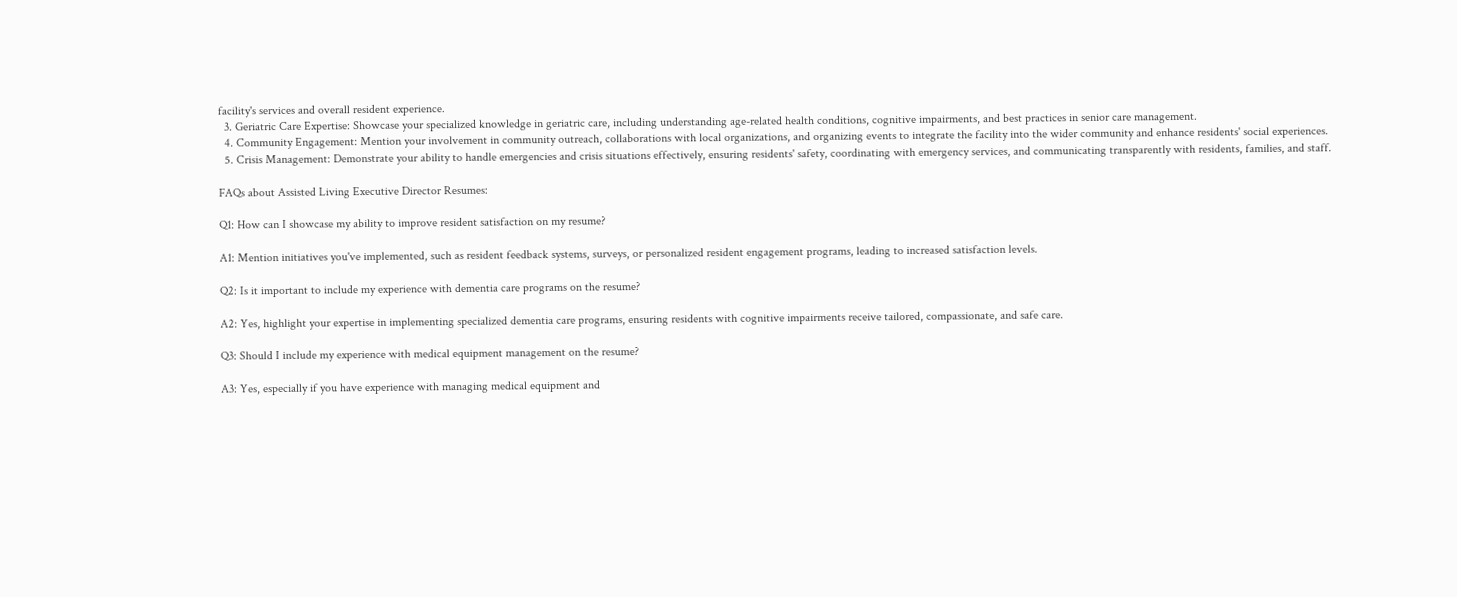facility's services and overall resident experience.
  3. Geriatric Care Expertise: Showcase your specialized knowledge in geriatric care, including understanding age-related health conditions, cognitive impairments, and best practices in senior care management.
  4. Community Engagement: Mention your involvement in community outreach, collaborations with local organizations, and organizing events to integrate the facility into the wider community and enhance residents' social experiences.
  5. Crisis Management: Demonstrate your ability to handle emergencies and crisis situations effectively, ensuring residents' safety, coordinating with emergency services, and communicating transparently with residents, families, and staff.

FAQs about Assisted Living Executive Director Resumes:

Q1: How can I showcase my ability to improve resident satisfaction on my resume?

A1: Mention initiatives you've implemented, such as resident feedback systems, surveys, or personalized resident engagement programs, leading to increased satisfaction levels.

Q2: Is it important to include my experience with dementia care programs on the resume?

A2: Yes, highlight your expertise in implementing specialized dementia care programs, ensuring residents with cognitive impairments receive tailored, compassionate, and safe care.

Q3: Should I include my experience with medical equipment management on the resume?

A3: Yes, especially if you have experience with managing medical equipment and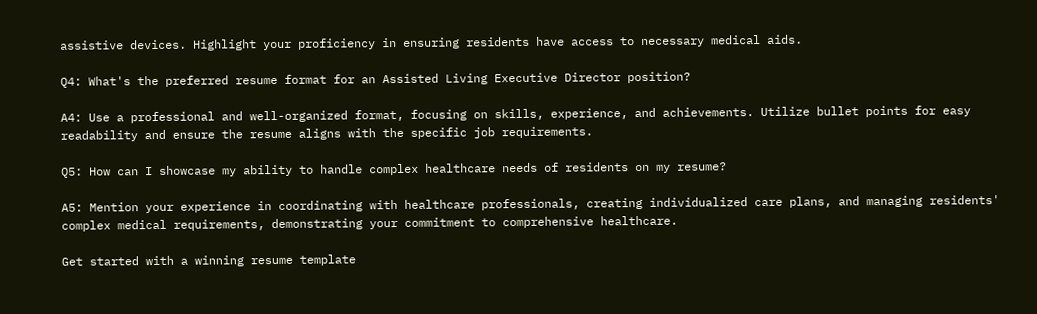assistive devices. Highlight your proficiency in ensuring residents have access to necessary medical aids.

Q4: What's the preferred resume format for an Assisted Living Executive Director position?

A4: Use a professional and well-organized format, focusing on skills, experience, and achievements. Utilize bullet points for easy readability and ensure the resume aligns with the specific job requirements.

Q5: How can I showcase my ability to handle complex healthcare needs of residents on my resume?

A5: Mention your experience in coordinating with healthcare professionals, creating individualized care plans, and managing residents' complex medical requirements, demonstrating your commitment to comprehensive healthcare.

Get started with a winning resume template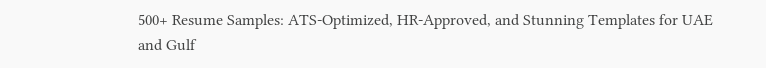500+ Resume Samples: ATS-Optimized, HR-Approved, and Stunning Templates for UAE and Gulf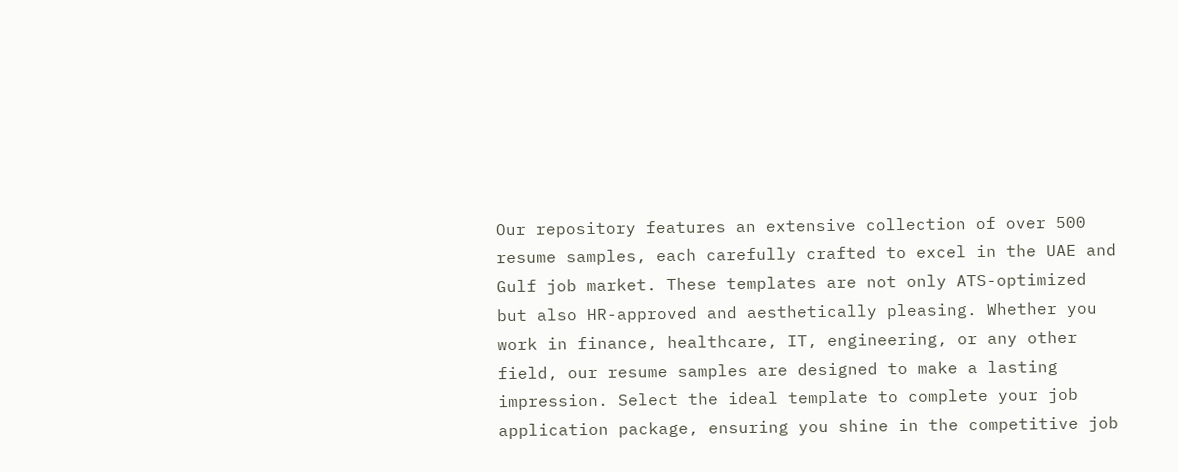Our repository features an extensive collection of over 500 resume samples, each carefully crafted to excel in the UAE and Gulf job market. These templates are not only ATS-optimized but also HR-approved and aesthetically pleasing. Whether you work in finance, healthcare, IT, engineering, or any other field, our resume samples are designed to make a lasting impression. Select the ideal template to complete your job application package, ensuring you shine in the competitive job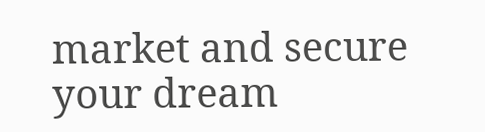market and secure your dream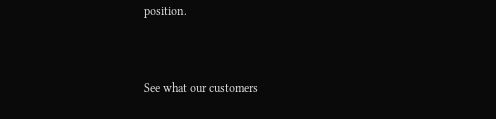position.


See what our customers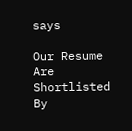says

Our Resume Are Shortlisted By